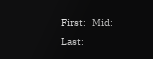First:   Mid:   Last: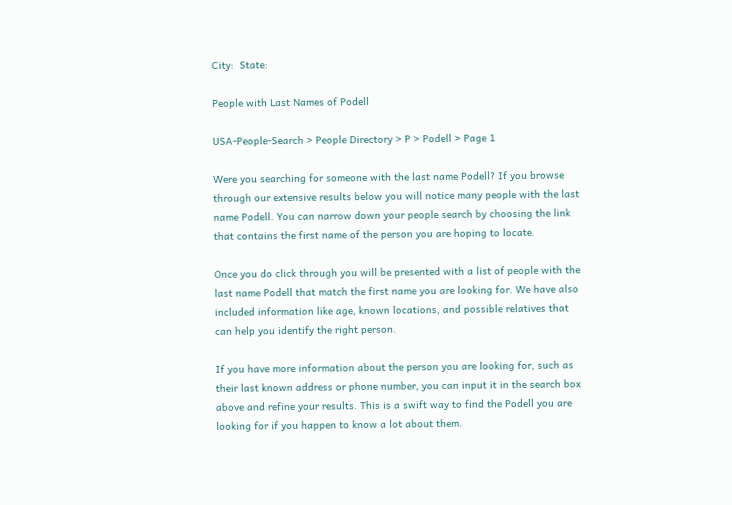City:  State:

People with Last Names of Podell

USA-People-Search > People Directory > P > Podell > Page 1

Were you searching for someone with the last name Podell? If you browse through our extensive results below you will notice many people with the last name Podell. You can narrow down your people search by choosing the link that contains the first name of the person you are hoping to locate.

Once you do click through you will be presented with a list of people with the last name Podell that match the first name you are looking for. We have also included information like age, known locations, and possible relatives that can help you identify the right person.

If you have more information about the person you are looking for, such as their last known address or phone number, you can input it in the search box above and refine your results. This is a swift way to find the Podell you are looking for if you happen to know a lot about them.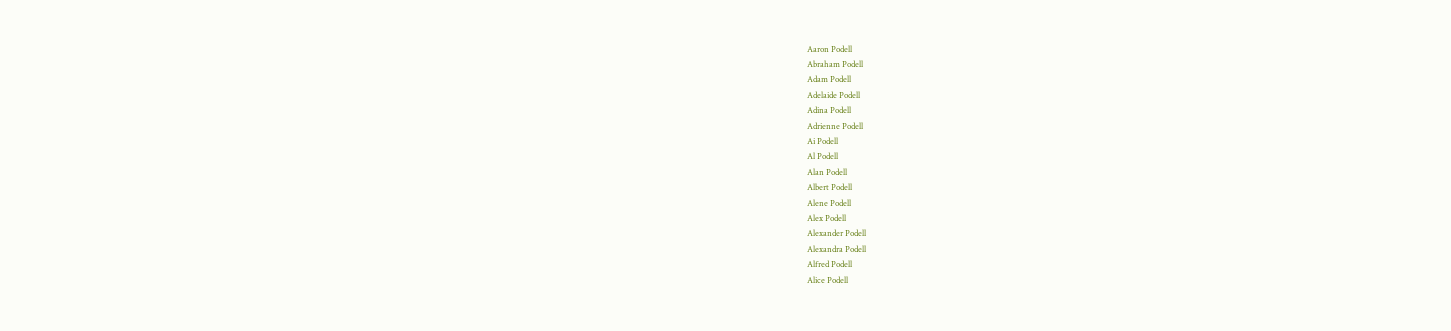Aaron Podell
Abraham Podell
Adam Podell
Adelaide Podell
Adina Podell
Adrienne Podell
Ai Podell
Al Podell
Alan Podell
Albert Podell
Alene Podell
Alex Podell
Alexander Podell
Alexandra Podell
Alfred Podell
Alice Podell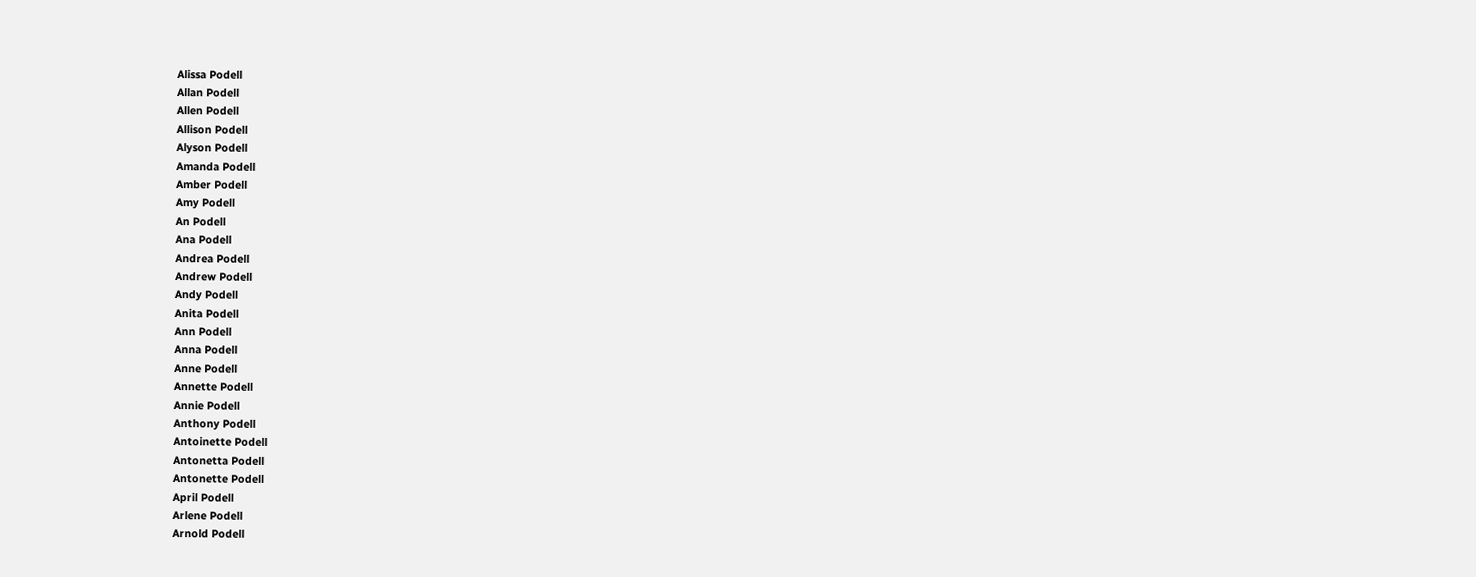Alissa Podell
Allan Podell
Allen Podell
Allison Podell
Alyson Podell
Amanda Podell
Amber Podell
Amy Podell
An Podell
Ana Podell
Andrea Podell
Andrew Podell
Andy Podell
Anita Podell
Ann Podell
Anna Podell
Anne Podell
Annette Podell
Annie Podell
Anthony Podell
Antoinette Podell
Antonetta Podell
Antonette Podell
April Podell
Arlene Podell
Arnold Podell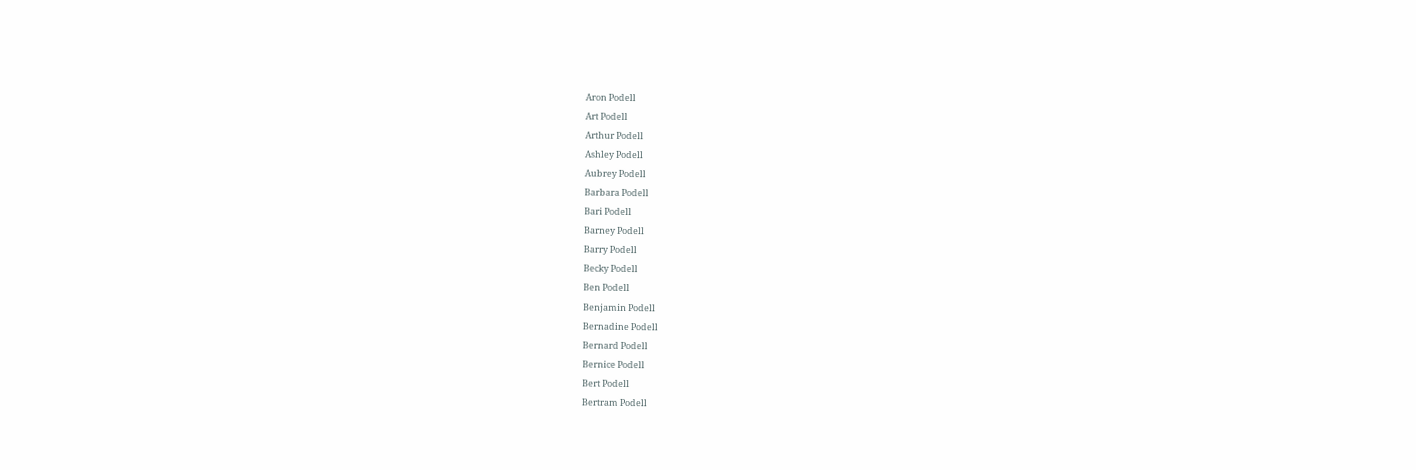Aron Podell
Art Podell
Arthur Podell
Ashley Podell
Aubrey Podell
Barbara Podell
Bari Podell
Barney Podell
Barry Podell
Becky Podell
Ben Podell
Benjamin Podell
Bernadine Podell
Bernard Podell
Bernice Podell
Bert Podell
Bertram Podell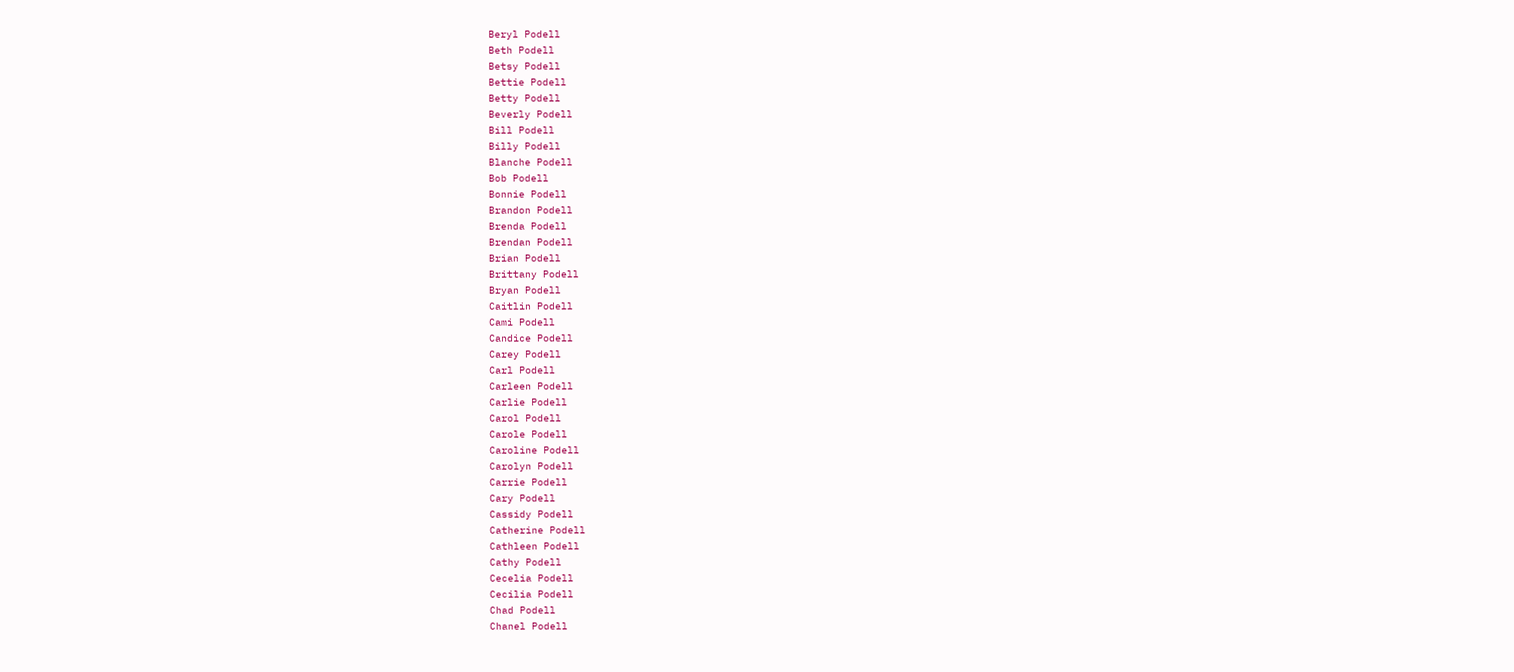Beryl Podell
Beth Podell
Betsy Podell
Bettie Podell
Betty Podell
Beverly Podell
Bill Podell
Billy Podell
Blanche Podell
Bob Podell
Bonnie Podell
Brandon Podell
Brenda Podell
Brendan Podell
Brian Podell
Brittany Podell
Bryan Podell
Caitlin Podell
Cami Podell
Candice Podell
Carey Podell
Carl Podell
Carleen Podell
Carlie Podell
Carol Podell
Carole Podell
Caroline Podell
Carolyn Podell
Carrie Podell
Cary Podell
Cassidy Podell
Catherine Podell
Cathleen Podell
Cathy Podell
Cecelia Podell
Cecilia Podell
Chad Podell
Chanel Podell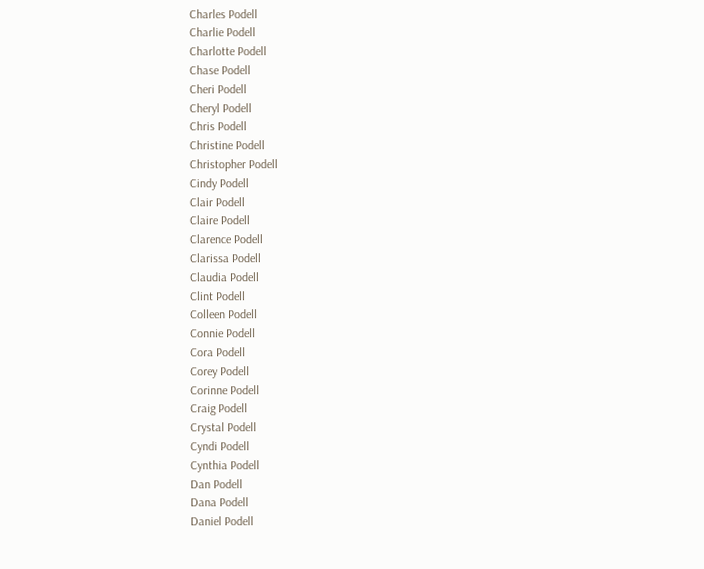Charles Podell
Charlie Podell
Charlotte Podell
Chase Podell
Cheri Podell
Cheryl Podell
Chris Podell
Christine Podell
Christopher Podell
Cindy Podell
Clair Podell
Claire Podell
Clarence Podell
Clarissa Podell
Claudia Podell
Clint Podell
Colleen Podell
Connie Podell
Cora Podell
Corey Podell
Corinne Podell
Craig Podell
Crystal Podell
Cyndi Podell
Cynthia Podell
Dan Podell
Dana Podell
Daniel Podell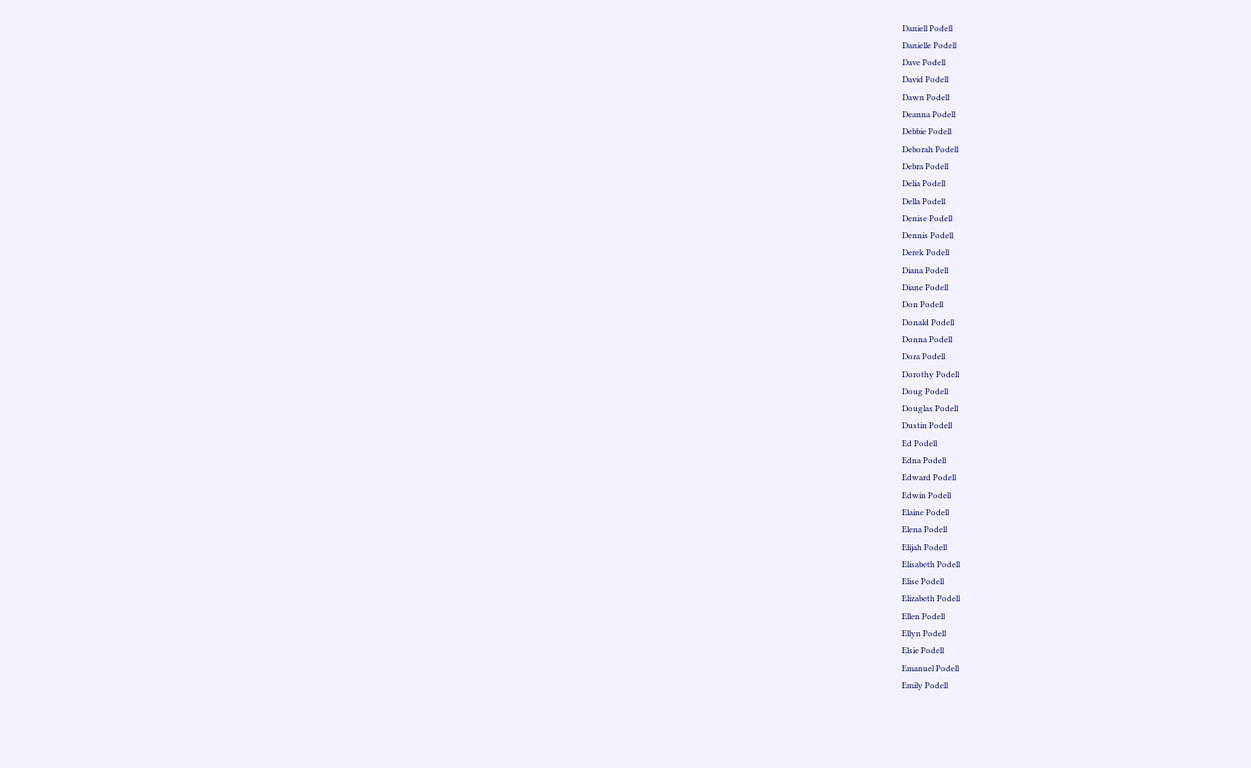Daniell Podell
Danielle Podell
Dave Podell
David Podell
Dawn Podell
Deanna Podell
Debbie Podell
Deborah Podell
Debra Podell
Delia Podell
Della Podell
Denise Podell
Dennis Podell
Derek Podell
Diana Podell
Diane Podell
Don Podell
Donald Podell
Donna Podell
Dora Podell
Dorothy Podell
Doug Podell
Douglas Podell
Dustin Podell
Ed Podell
Edna Podell
Edward Podell
Edwin Podell
Elaine Podell
Elena Podell
Elijah Podell
Elisabeth Podell
Elise Podell
Elizabeth Podell
Ellen Podell
Ellyn Podell
Elsie Podell
Emanuel Podell
Emily Podell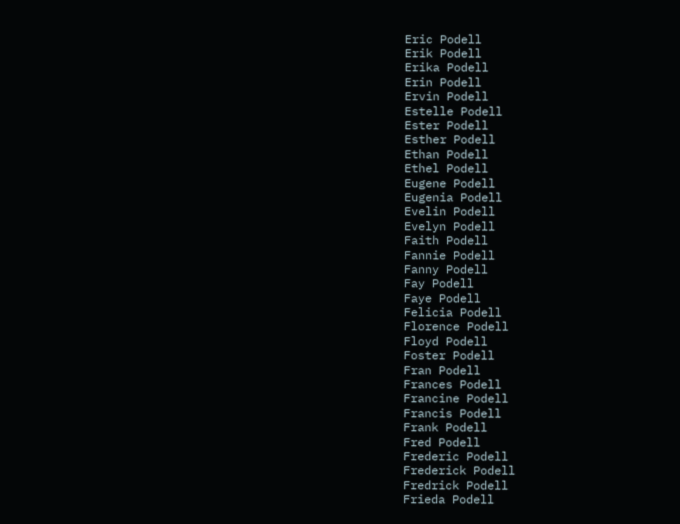Eric Podell
Erik Podell
Erika Podell
Erin Podell
Ervin Podell
Estelle Podell
Ester Podell
Esther Podell
Ethan Podell
Ethel Podell
Eugene Podell
Eugenia Podell
Evelin Podell
Evelyn Podell
Faith Podell
Fannie Podell
Fanny Podell
Fay Podell
Faye Podell
Felicia Podell
Florence Podell
Floyd Podell
Foster Podell
Fran Podell
Frances Podell
Francine Podell
Francis Podell
Frank Podell
Fred Podell
Frederic Podell
Frederick Podell
Fredrick Podell
Frieda Podell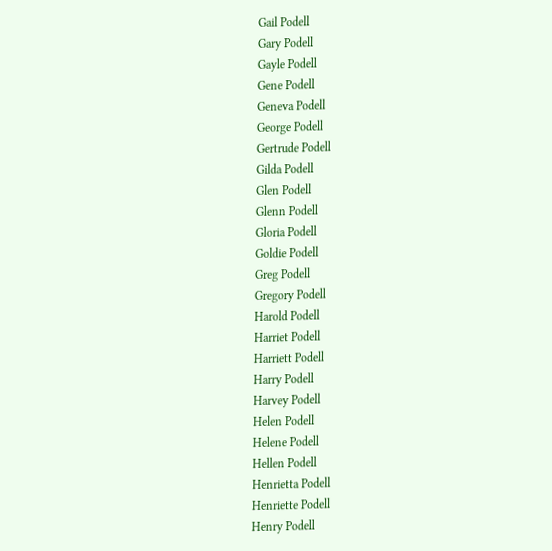Gail Podell
Gary Podell
Gayle Podell
Gene Podell
Geneva Podell
George Podell
Gertrude Podell
Gilda Podell
Glen Podell
Glenn Podell
Gloria Podell
Goldie Podell
Greg Podell
Gregory Podell
Harold Podell
Harriet Podell
Harriett Podell
Harry Podell
Harvey Podell
Helen Podell
Helene Podell
Hellen Podell
Henrietta Podell
Henriette Podell
Henry Podell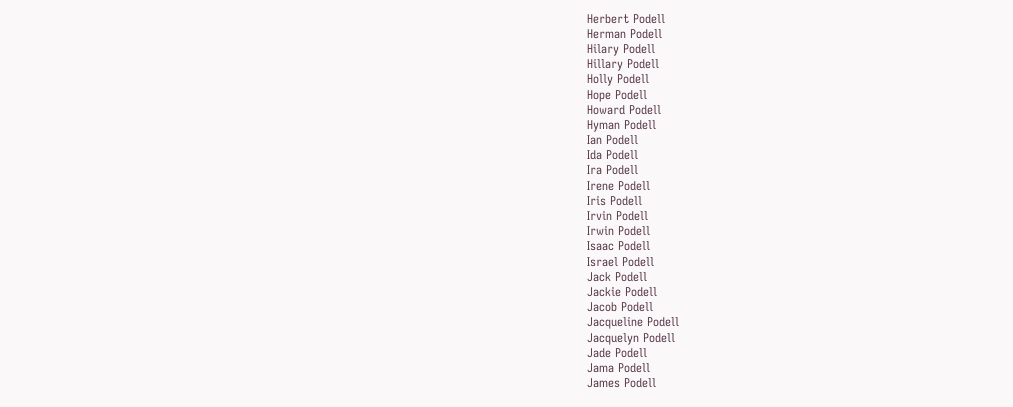Herbert Podell
Herman Podell
Hilary Podell
Hillary Podell
Holly Podell
Hope Podell
Howard Podell
Hyman Podell
Ian Podell
Ida Podell
Ira Podell
Irene Podell
Iris Podell
Irvin Podell
Irwin Podell
Isaac Podell
Israel Podell
Jack Podell
Jackie Podell
Jacob Podell
Jacqueline Podell
Jacquelyn Podell
Jade Podell
Jama Podell
James Podell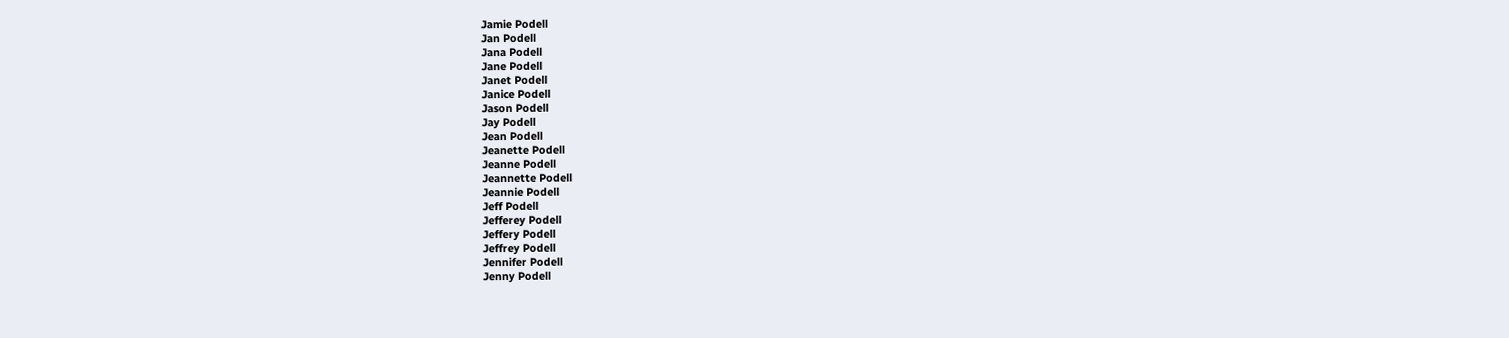Jamie Podell
Jan Podell
Jana Podell
Jane Podell
Janet Podell
Janice Podell
Jason Podell
Jay Podell
Jean Podell
Jeanette Podell
Jeanne Podell
Jeannette Podell
Jeannie Podell
Jeff Podell
Jefferey Podell
Jeffery Podell
Jeffrey Podell
Jennifer Podell
Jenny Podell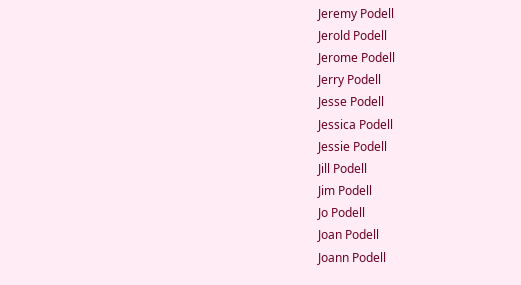Jeremy Podell
Jerold Podell
Jerome Podell
Jerry Podell
Jesse Podell
Jessica Podell
Jessie Podell
Jill Podell
Jim Podell
Jo Podell
Joan Podell
Joann Podell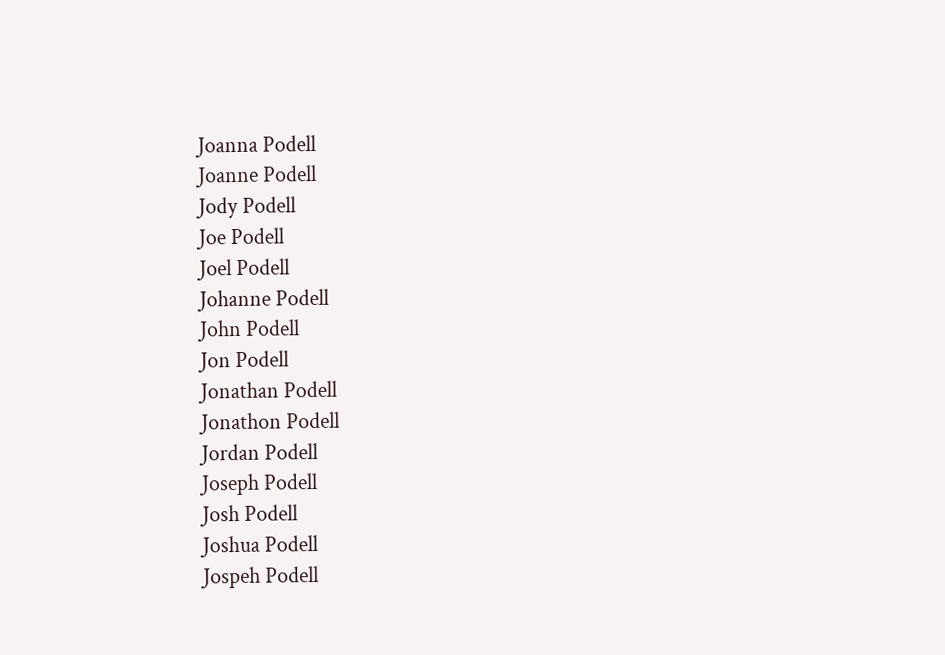Joanna Podell
Joanne Podell
Jody Podell
Joe Podell
Joel Podell
Johanne Podell
John Podell
Jon Podell
Jonathan Podell
Jonathon Podell
Jordan Podell
Joseph Podell
Josh Podell
Joshua Podell
Jospeh Podell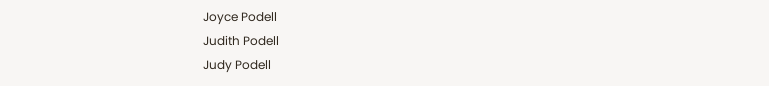Joyce Podell
Judith Podell
Judy Podell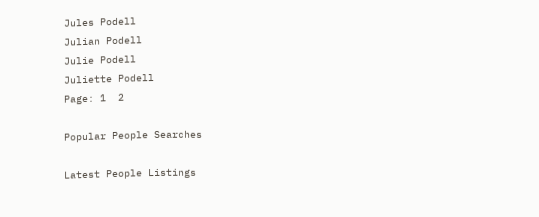Jules Podell
Julian Podell
Julie Podell
Juliette Podell
Page: 1  2

Popular People Searches

Latest People Listings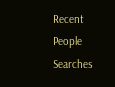Recent People Searches